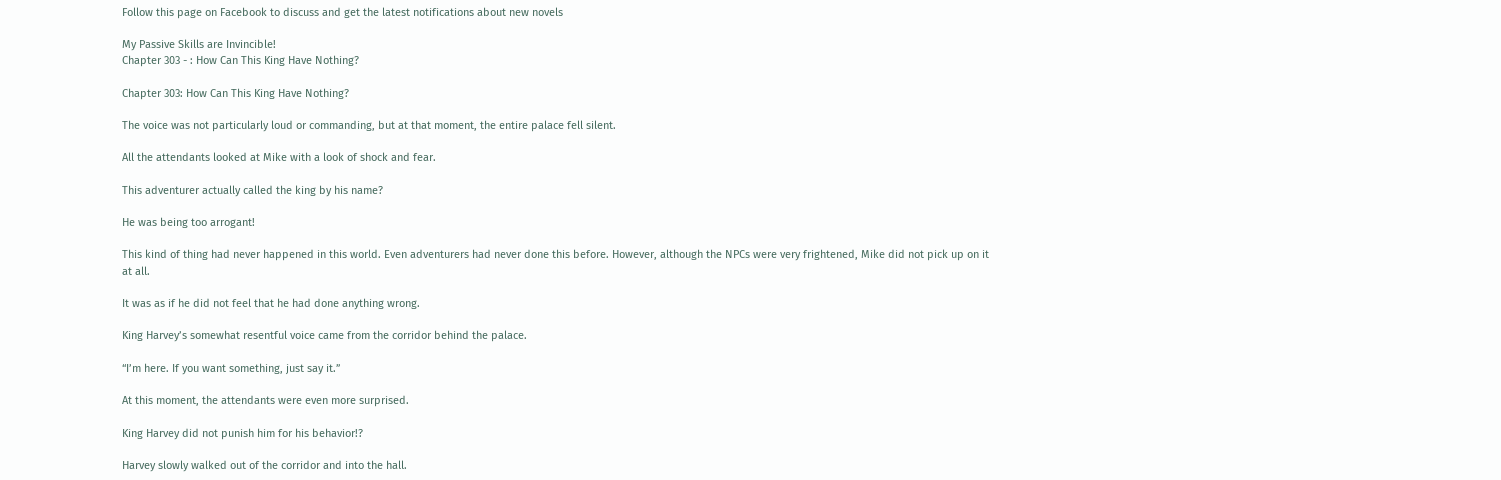Follow this page on Facebook to discuss and get the latest notifications about new novels

My Passive Skills are Invincible!
Chapter 303 - : How Can This King Have Nothing?

Chapter 303: How Can This King Have Nothing?

The voice was not particularly loud or commanding, but at that moment, the entire palace fell silent.

All the attendants looked at Mike with a look of shock and fear.

This adventurer actually called the king by his name?

He was being too arrogant!

This kind of thing had never happened in this world. Even adventurers had never done this before. However, although the NPCs were very frightened, Mike did not pick up on it at all.

It was as if he did not feel that he had done anything wrong.

King Harvey’s somewhat resentful voice came from the corridor behind the palace.

“I’m here. If you want something, just say it.”

At this moment, the attendants were even more surprised.

King Harvey did not punish him for his behavior!?

Harvey slowly walked out of the corridor and into the hall.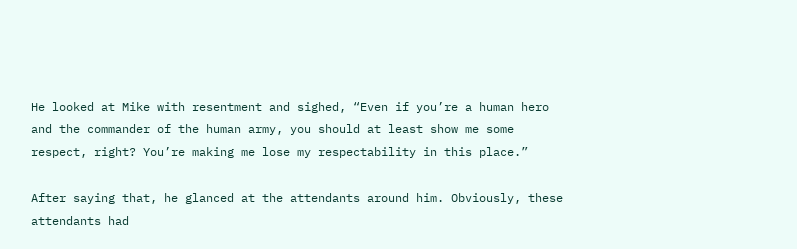He looked at Mike with resentment and sighed, “Even if you’re a human hero and the commander of the human army, you should at least show me some respect, right? You’re making me lose my respectability in this place.”

After saying that, he glanced at the attendants around him. Obviously, these attendants had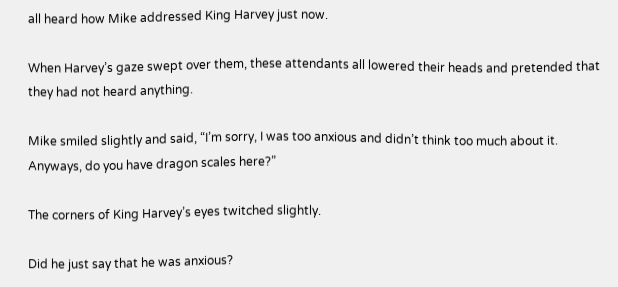all heard how Mike addressed King Harvey just now.

When Harvey’s gaze swept over them, these attendants all lowered their heads and pretended that they had not heard anything.

Mike smiled slightly and said, “I’m sorry, I was too anxious and didn’t think too much about it. Anyways, do you have dragon scales here?”

The corners of King Harvey’s eyes twitched slightly.

Did he just say that he was anxious?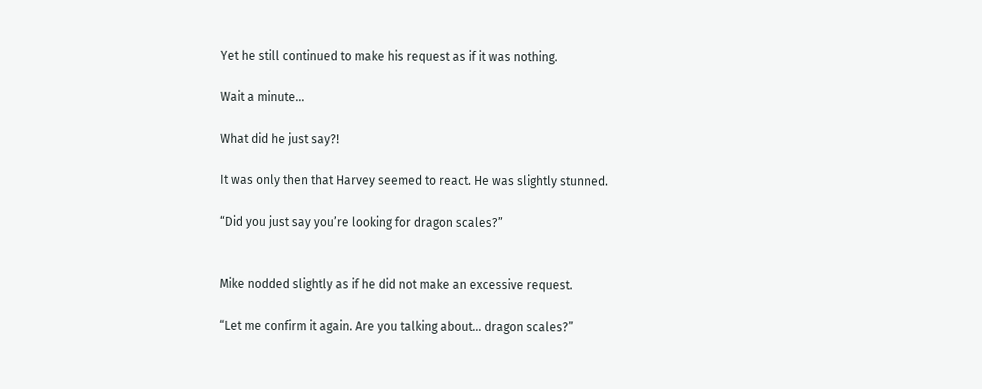Yet he still continued to make his request as if it was nothing.

Wait a minute…

What did he just say?!

It was only then that Harvey seemed to react. He was slightly stunned.

“Did you just say you’re looking for dragon scales?”


Mike nodded slightly as if he did not make an excessive request.

“Let me confirm it again. Are you talking about… dragon scales?”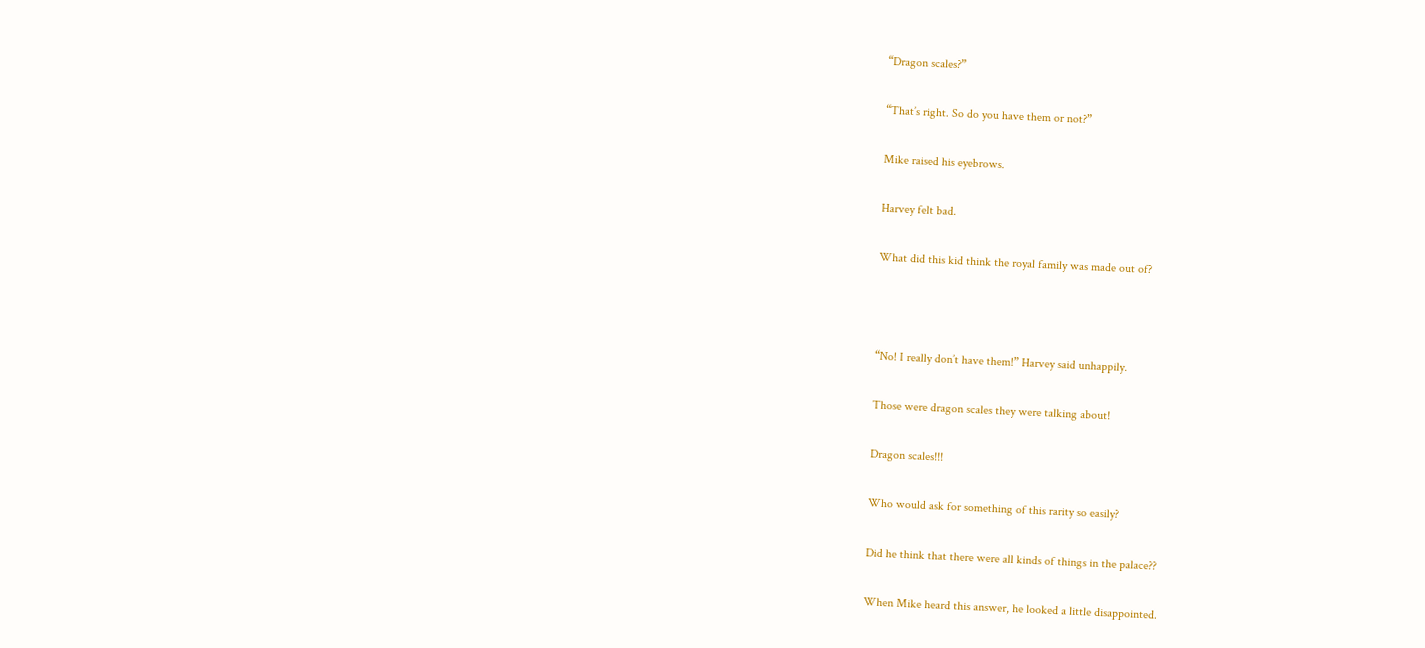“Dragon scales?”

“That’s right. So do you have them or not?”

Mike raised his eyebrows.

Harvey felt bad.

What did this kid think the royal family was made out of?



“No! I really don’t have them!” Harvey said unhappily.

Those were dragon scales they were talking about!

Dragon scales!!!

Who would ask for something of this rarity so easily?

Did he think that there were all kinds of things in the palace??

When Mike heard this answer, he looked a little disappointed.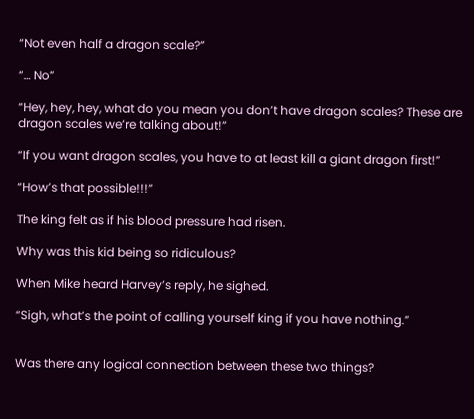“Not even half a dragon scale?”

“… No”

“Hey, hey, hey, what do you mean you don’t have dragon scales? These are dragon scales we’re talking about!”

“If you want dragon scales, you have to at least kill a giant dragon first!”

“How’s that possible!!!”

The king felt as if his blood pressure had risen.

Why was this kid being so ridiculous?

When Mike heard Harvey’s reply, he sighed.

“Sigh, what’s the point of calling yourself king if you have nothing.”


Was there any logical connection between these two things?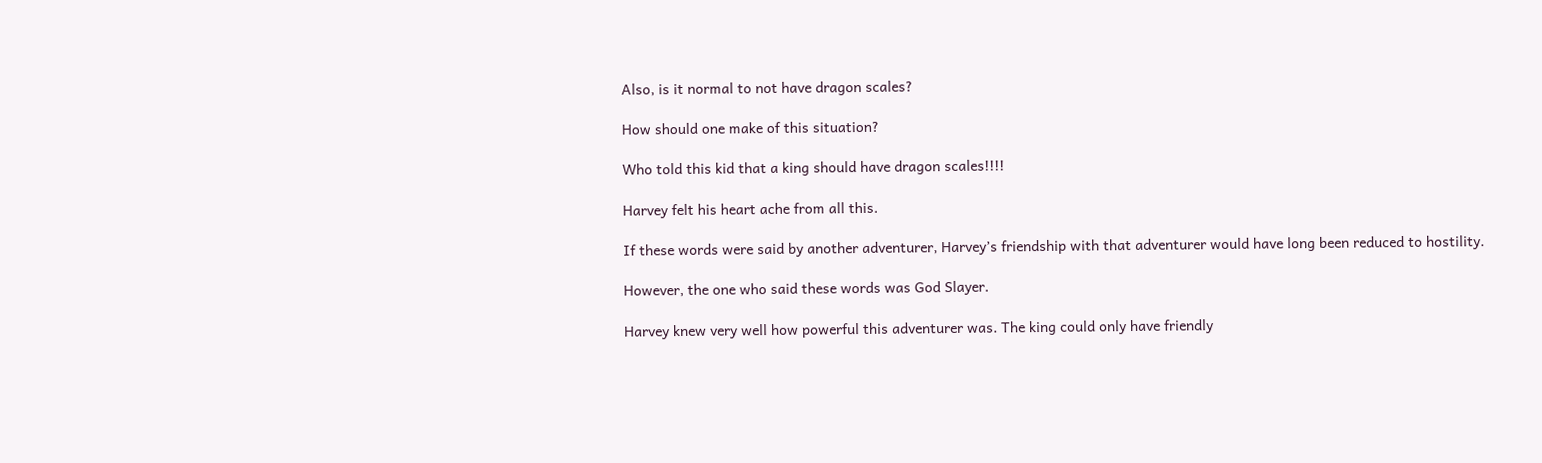Also, is it normal to not have dragon scales?

How should one make of this situation?

Who told this kid that a king should have dragon scales!!!!

Harvey felt his heart ache from all this.

If these words were said by another adventurer, Harvey’s friendship with that adventurer would have long been reduced to hostility.

However, the one who said these words was God Slayer.

Harvey knew very well how powerful this adventurer was. The king could only have friendly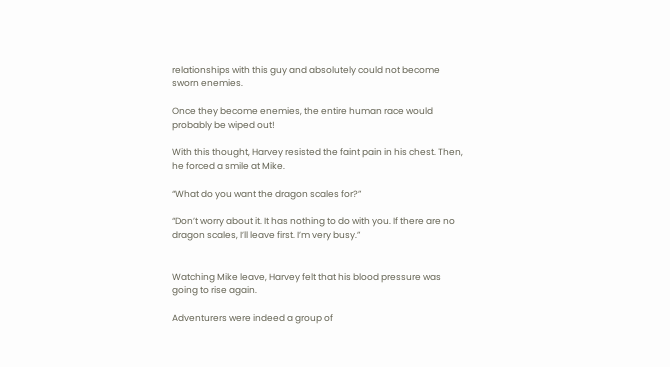relationships with this guy and absolutely could not become sworn enemies.

Once they become enemies, the entire human race would probably be wiped out!

With this thought, Harvey resisted the faint pain in his chest. Then, he forced a smile at Mike.

“What do you want the dragon scales for?”

“Don’t worry about it. It has nothing to do with you. If there are no dragon scales, I’ll leave first. I’m very busy.”


Watching Mike leave, Harvey felt that his blood pressure was going to rise again.

Adventurers were indeed a group of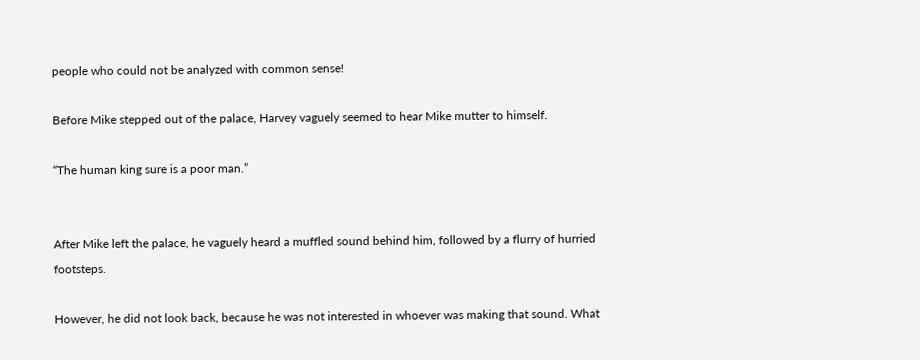people who could not be analyzed with common sense!

Before Mike stepped out of the palace, Harvey vaguely seemed to hear Mike mutter to himself.

“The human king sure is a poor man.”


After Mike left the palace, he vaguely heard a muffled sound behind him, followed by a flurry of hurried footsteps.

However, he did not look back, because he was not interested in whoever was making that sound. What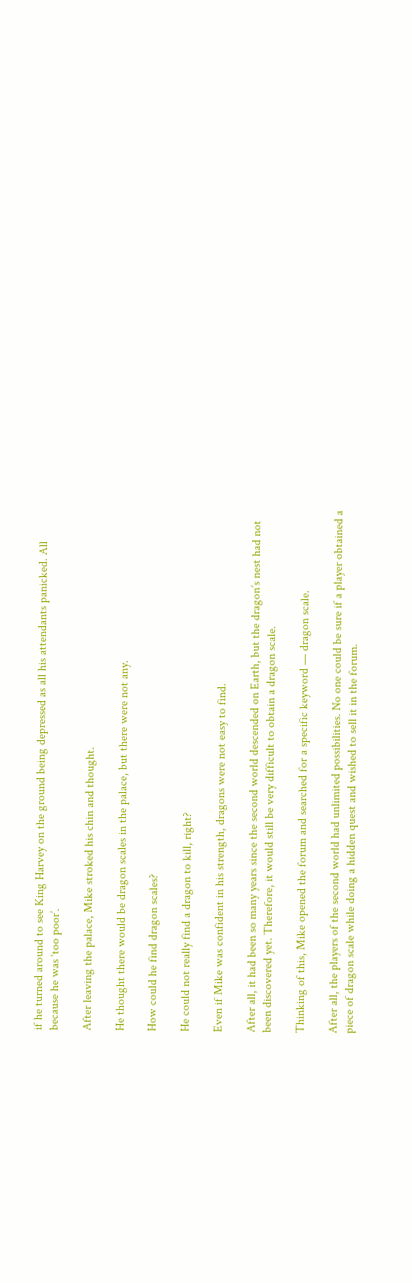if he turned around to see King Harvey on the ground being depressed as all his attendants panicked. All because he was ‘too poor’.

After leaving the palace, Mike stroked his chin and thought.

He thought there would be dragon scales in the palace, but there were not any.

How could he find dragon scales?

He could not really find a dragon to kill, right?

Even if Mike was confident in his strength, dragons were not easy to find.

After all, it had been so many years since the second world descended on Earth, but the dragon’s nest had not been discovered yet. Therefore, it would still be very difficult to obtain a dragon scale.

Thinking of this, Mike opened the forum and searched for a specific keyword — dragon scale.

After all, the players of the second world had unlimited possibilities. No one could be sure if a player obtained a piece of dragon scale while doing a hidden quest and wished to sell it in the forum.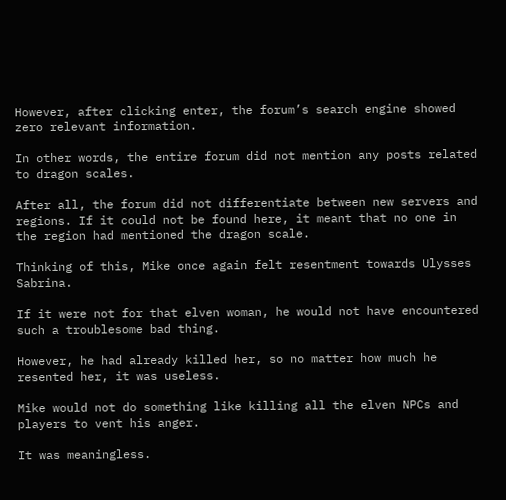However, after clicking enter, the forum’s search engine showed zero relevant information.

In other words, the entire forum did not mention any posts related to dragon scales.

After all, the forum did not differentiate between new servers and regions. If it could not be found here, it meant that no one in the region had mentioned the dragon scale.

Thinking of this, Mike once again felt resentment towards Ulysses Sabrina.

If it were not for that elven woman, he would not have encountered such a troublesome bad thing.

However, he had already killed her, so no matter how much he resented her, it was useless.

Mike would not do something like killing all the elven NPCs and players to vent his anger.

It was meaningless.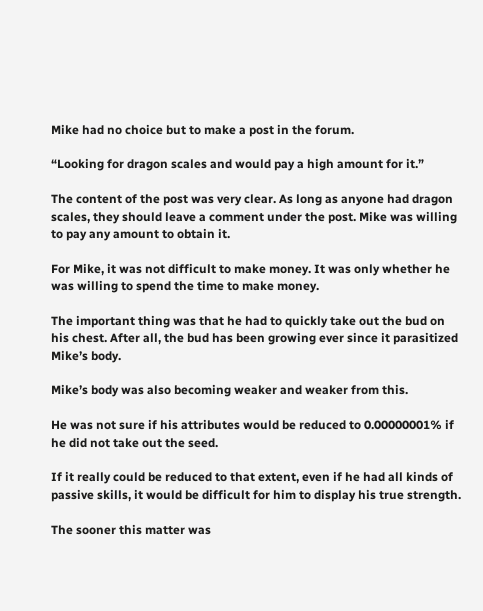Mike had no choice but to make a post in the forum.

“Looking for dragon scales and would pay a high amount for it.”

The content of the post was very clear. As long as anyone had dragon scales, they should leave a comment under the post. Mike was willing to pay any amount to obtain it.

For Mike, it was not difficult to make money. It was only whether he was willing to spend the time to make money.

The important thing was that he had to quickly take out the bud on his chest. After all, the bud has been growing ever since it parasitized Mike’s body.

Mike’s body was also becoming weaker and weaker from this.

He was not sure if his attributes would be reduced to 0.00000001% if he did not take out the seed.

If it really could be reduced to that extent, even if he had all kinds of passive skills, it would be difficult for him to display his true strength.

The sooner this matter was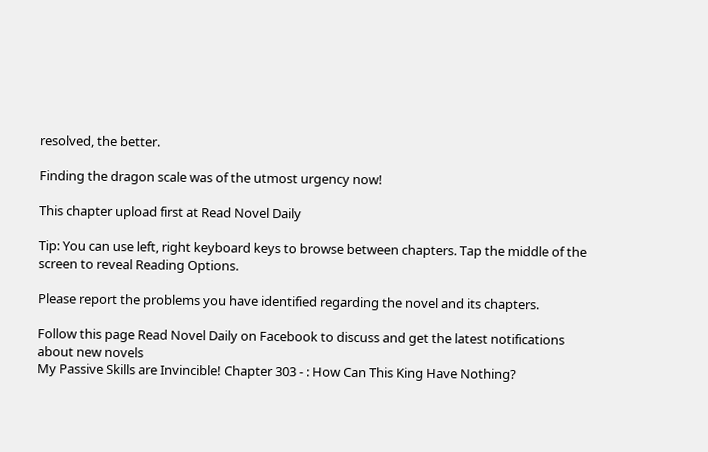resolved, the better.

Finding the dragon scale was of the utmost urgency now!

This chapter upload first at Read Novel Daily

Tip: You can use left, right keyboard keys to browse between chapters. Tap the middle of the screen to reveal Reading Options.

Please report the problems you have identified regarding the novel and its chapters.

Follow this page Read Novel Daily on Facebook to discuss and get the latest notifications about new novels
My Passive Skills are Invincible! Chapter 303 - : How Can This King Have Nothing?